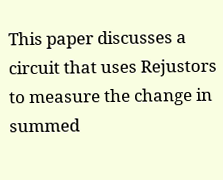This paper discusses a circuit that uses Rejustors to measure the change in summed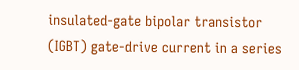insulated-gate bipolar transistor (IGBT) gate-drive current in a series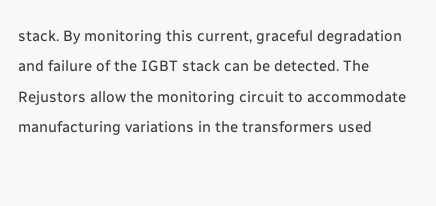stack. By monitoring this current, graceful degradation and failure of the IGBT stack can be detected. The Rejustors allow the monitoring circuit to accommodate manufacturing variations in the transformers used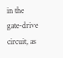in the gate-drive circuit, as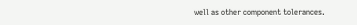well as other component tolerances.